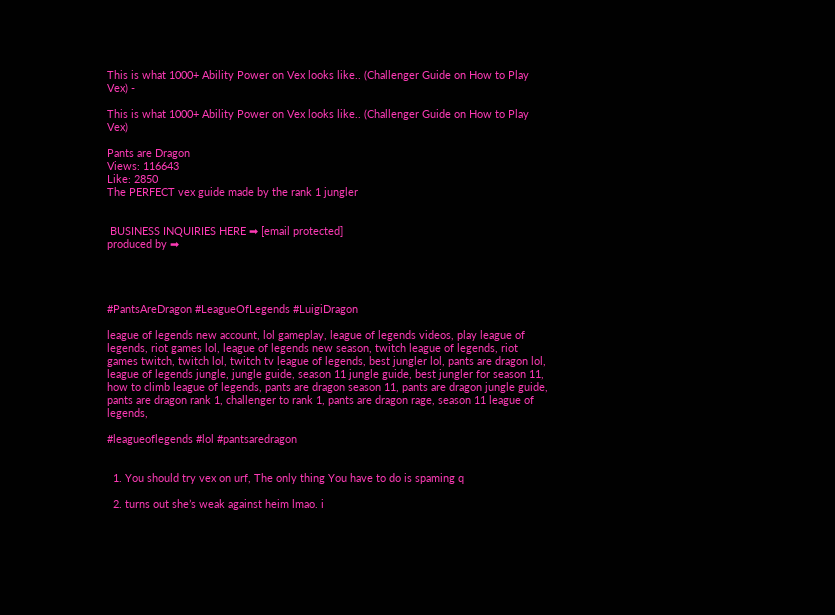This is what 1000+ Ability Power on Vex looks like.. (Challenger Guide on How to Play Vex) -

This is what 1000+ Ability Power on Vex looks like.. (Challenger Guide on How to Play Vex)

Pants are Dragon
Views: 116643
Like: 2850
The PERFECT vex guide made by the rank 1 jungler


 BUSINESS INQUIRIES HERE ➡ [email protected]
produced by ➡




#PantsAreDragon #LeagueOfLegends #LuigiDragon

league of legends new account, lol gameplay, league of legends videos, play league of legends, riot games lol, league of legends new season, twitch league of legends, riot games twitch, twitch lol, twitch tv league of legends, best jungler lol, pants are dragon lol, league of legends jungle, jungle guide, season 11 jungle guide, best jungler for season 11, how to climb league of legends, pants are dragon season 11, pants are dragon jungle guide, pants are dragon rank 1, challenger to rank 1, pants are dragon rage, season 11 league of legends,

#leagueoflegends #lol #pantsaredragon


  1. You should try vex on urf, The only thing You have to do is spaming q

  2. turns out she’s weak against heim lmao. i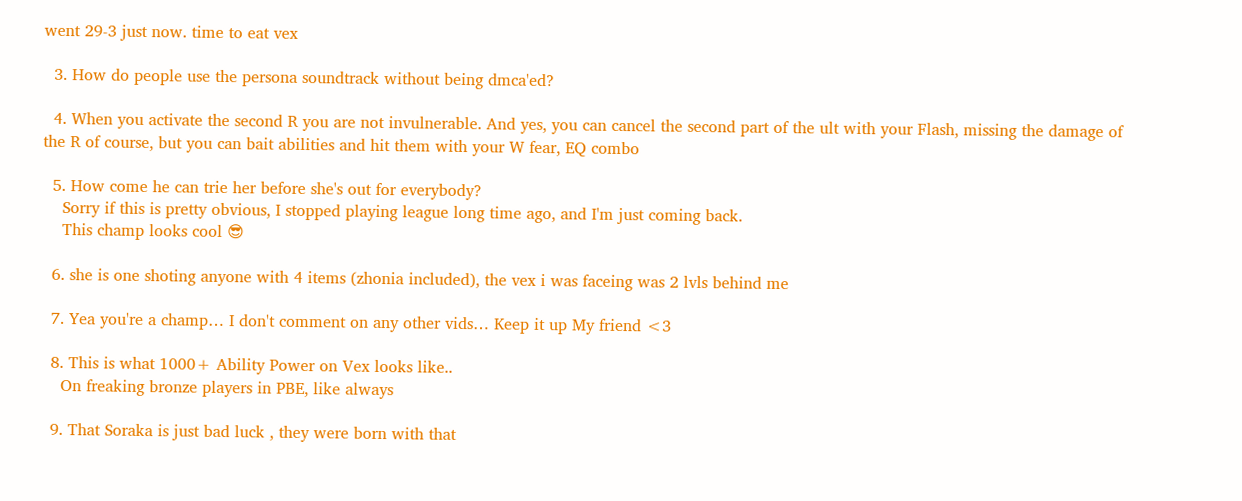went 29-3 just now. time to eat vex

  3. How do people use the persona soundtrack without being dmca'ed?

  4. When you activate the second R you are not invulnerable. And yes, you can cancel the second part of the ult with your Flash, missing the damage of the R of course, but you can bait abilities and hit them with your W fear, EQ combo

  5. How come he can trie her before she's out for everybody?
    Sorry if this is pretty obvious, I stopped playing league long time ago, and I'm just coming back.
    This champ looks cool 😎

  6. she is one shoting anyone with 4 items (zhonia included), the vex i was faceing was 2 lvls behind me

  7. Yea you're a champ… I don't comment on any other vids… Keep it up My friend <3

  8. This is what 1000+ Ability Power on Vex looks like..
    On freaking bronze players in PBE, like always

  9. That Soraka is just bad luck , they were born with that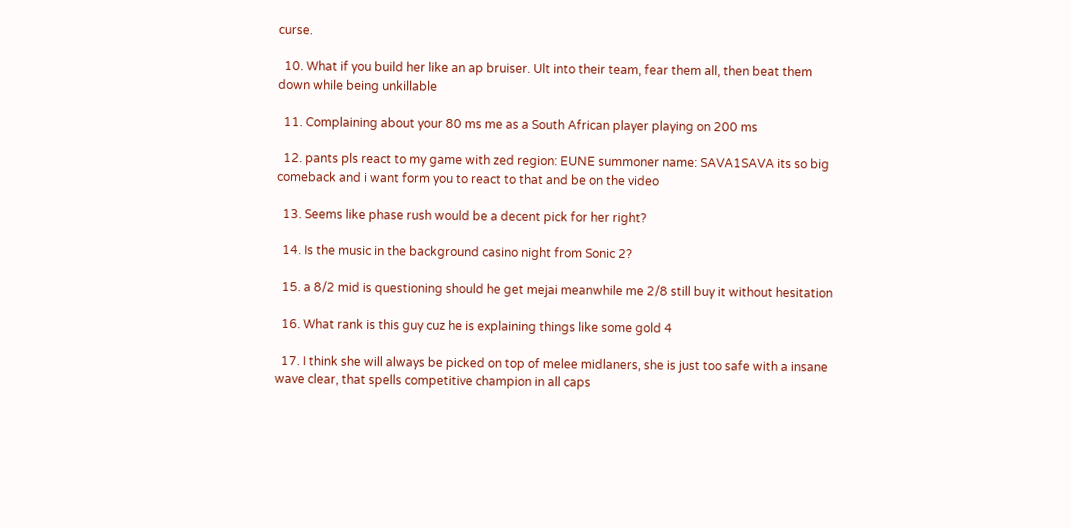curse.

  10. What if you build her like an ap bruiser. Ult into their team, fear them all, then beat them down while being unkillable

  11. Complaining about your 80 ms me as a South African player playing on 200 ms

  12. pants pls react to my game with zed region: EUNE summoner name: SAVA1SAVA its so big comeback and i want form you to react to that and be on the video

  13. Seems like phase rush would be a decent pick for her right?

  14. Is the music in the background casino night from Sonic 2?

  15. a 8/2 mid is questioning should he get mejai meanwhile me 2/8 still buy it without hesitation

  16. What rank is this guy cuz he is explaining things like some gold 4

  17. I think she will always be picked on top of melee midlaners, she is just too safe with a insane wave clear, that spells competitive champion in all caps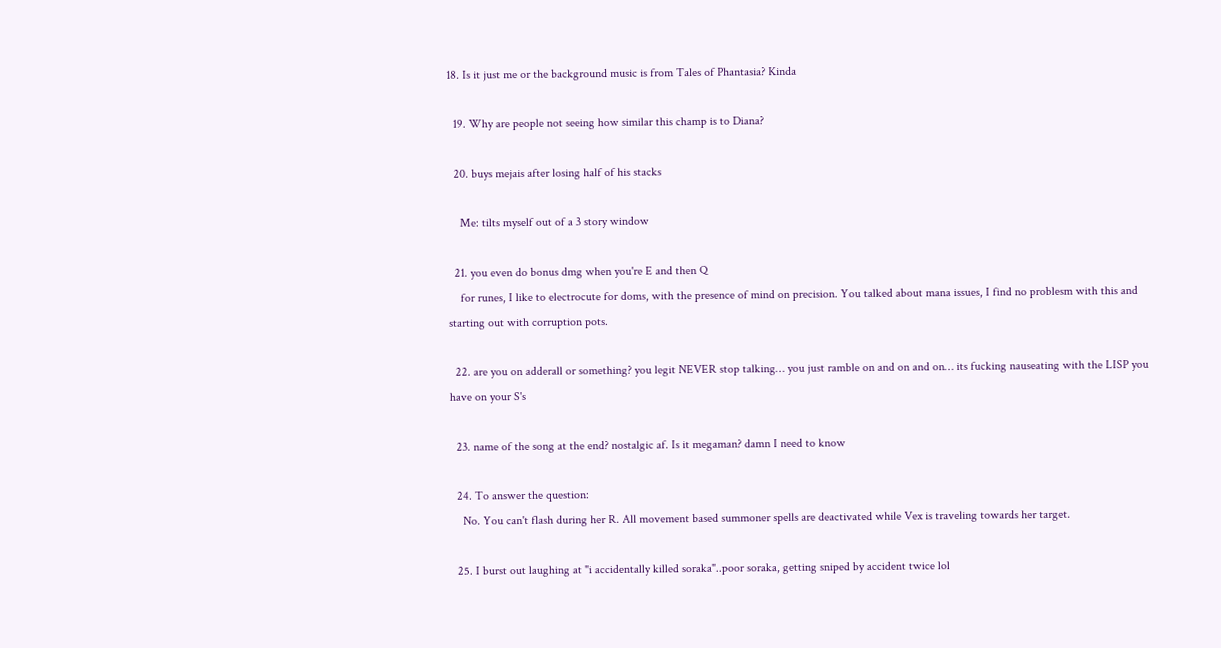18. Is it just me or the background music is from Tales of Phantasia? Kinda

  19. Why are people not seeing how similar this champ is to Diana?

  20. buys mejais after losing half of his stacks

    Me: tilts myself out of a 3 story window

  21. you even do bonus dmg when you're E and then Q
    for runes, I like to electrocute for doms, with the presence of mind on precision. You talked about mana issues, I find no problesm with this and starting out with corruption pots.

  22. are you on adderall or something? you legit NEVER stop talking… you just ramble on and on and on… its fucking nauseating with the LISP you have on your S's

  23. name of the song at the end? nostalgic af. Is it megaman? damn I need to know

  24. To answer the question:
    No. You can't flash during her R. All movement based summoner spells are deactivated while Vex is traveling towards her target.

  25. I burst out laughing at "i accidentally killed soraka"..poor soraka, getting sniped by accident twice lol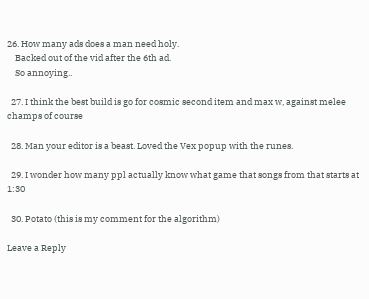26. How many ads does a man need holy.
    Backed out of the vid after the 6th ad.
    So annoying..

  27. I think the best build is go for cosmic second item and max w, against melee champs of course

  28. Man your editor is a beast. Loved the Vex popup with the runes.

  29. I wonder how many ppl actually know what game that songs from that starts at 1:30

  30. Potato (this is my comment for the algorithm)

Leave a Reply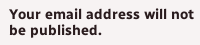Your email address will not be published.